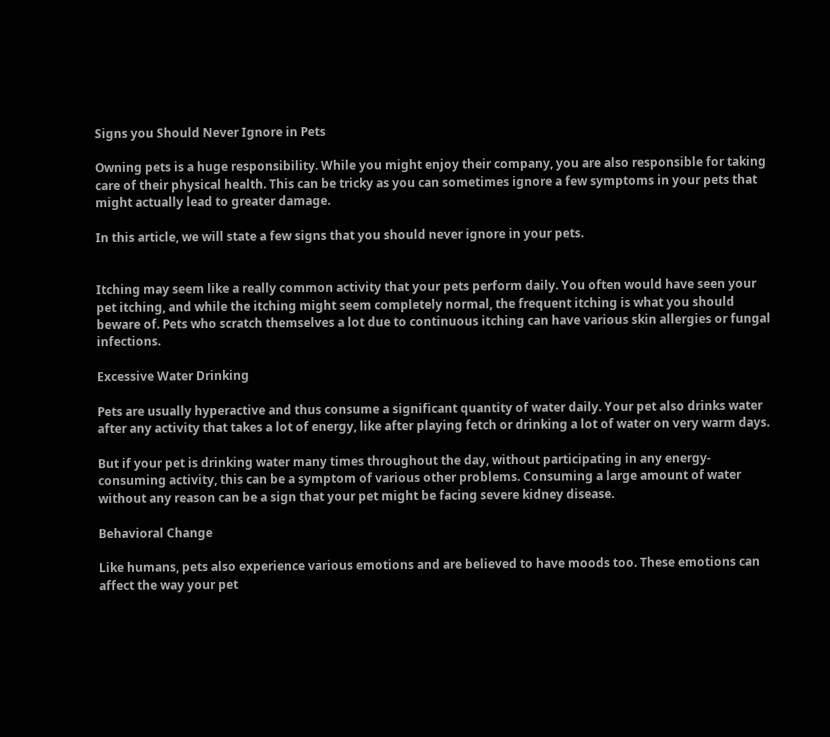Signs you Should Never Ignore in Pets

Owning pets is a huge responsibility. While you might enjoy their company, you are also responsible for taking care of their physical health. This can be tricky as you can sometimes ignore a few symptoms in your pets that might actually lead to greater damage.

In this article, we will state a few signs that you should never ignore in your pets.


Itching may seem like a really common activity that your pets perform daily. You often would have seen your pet itching, and while the itching might seem completely normal, the frequent itching is what you should beware of. Pets who scratch themselves a lot due to continuous itching can have various skin allergies or fungal infections.

Excessive Water Drinking

Pets are usually hyperactive and thus consume a significant quantity of water daily. Your pet also drinks water after any activity that takes a lot of energy, like after playing fetch or drinking a lot of water on very warm days.

But if your pet is drinking water many times throughout the day, without participating in any energy-consuming activity, this can be a symptom of various other problems. Consuming a large amount of water without any reason can be a sign that your pet might be facing severe kidney disease.

Behavioral Change

Like humans, pets also experience various emotions and are believed to have moods too. These emotions can affect the way your pet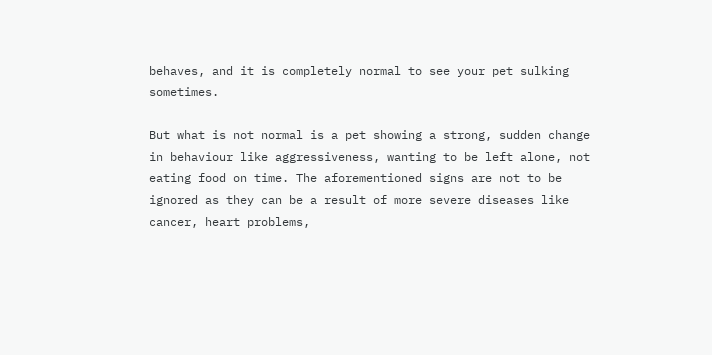behaves, and it is completely normal to see your pet sulking sometimes.

But what is not normal is a pet showing a strong, sudden change in behaviour like aggressiveness, wanting to be left alone, not eating food on time. The aforementioned signs are not to be ignored as they can be a result of more severe diseases like cancer, heart problems,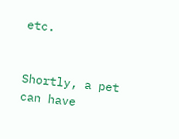etc.


Shortly, a pet can have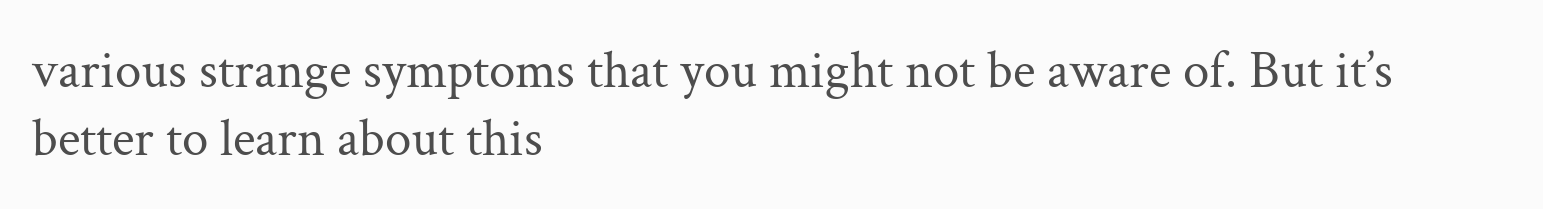various strange symptoms that you might not be aware of. But it’s better to learn about this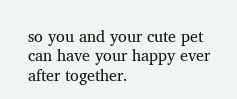so you and your cute pet can have your happy ever after together.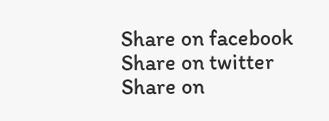Share on facebook
Share on twitter
Share on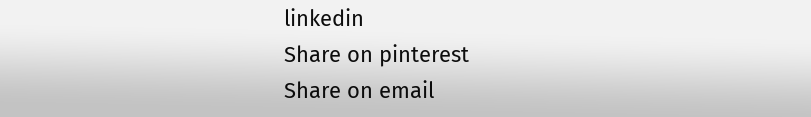linkedin
Share on pinterest
Share on email